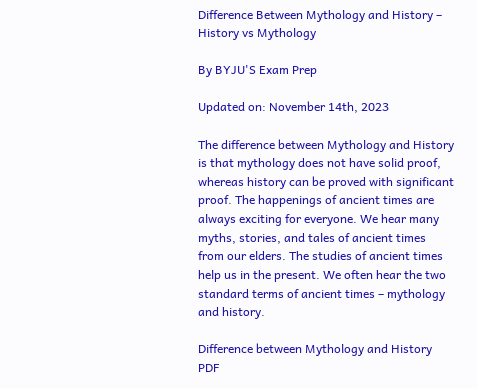Difference Between Mythology and History – History vs Mythology

By BYJU'S Exam Prep

Updated on: November 14th, 2023

The difference between Mythology and History is that mythology does not have solid proof, whereas history can be proved with significant proof. The happenings of ancient times are always exciting for everyone. We hear many myths, stories, and tales of ancient times from our elders. The studies of ancient times help us in the present. We often hear the two standard terms of ancient times – mythology and history.

Difference between Mythology and History PDF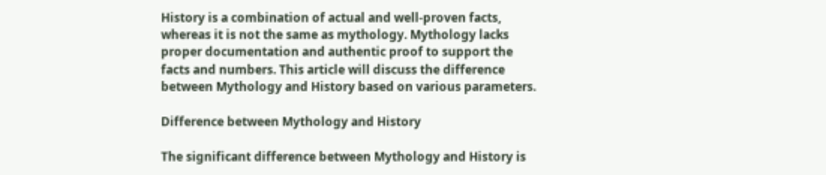History is a combination of actual and well-proven facts, whereas it is not the same as mythology. Mythology lacks proper documentation and authentic proof to support the facts and numbers. This article will discuss the difference between Mythology and History based on various parameters.

Difference between Mythology and History

The significant difference between Mythology and History is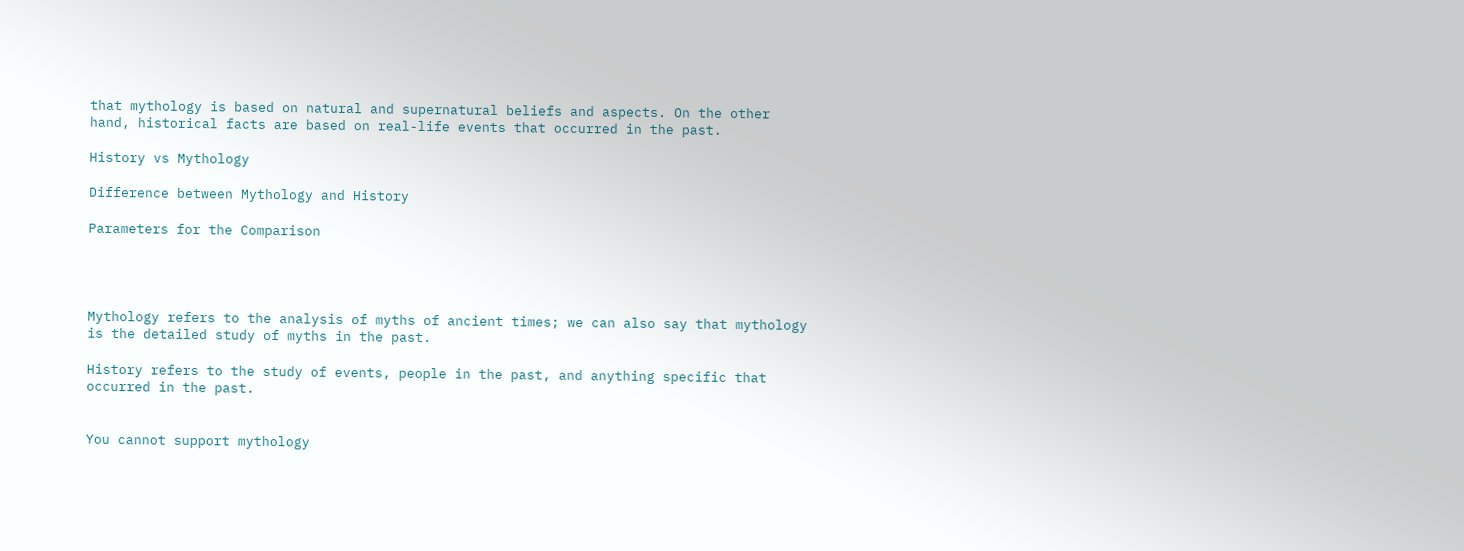that mythology is based on natural and supernatural beliefs and aspects. On the other hand, historical facts are based on real-life events that occurred in the past.

History vs Mythology

Difference between Mythology and History

Parameters for the Comparison




Mythology refers to the analysis of myths of ancient times; we can also say that mythology is the detailed study of myths in the past.

History refers to the study of events, people in the past, and anything specific that occurred in the past.


You cannot support mythology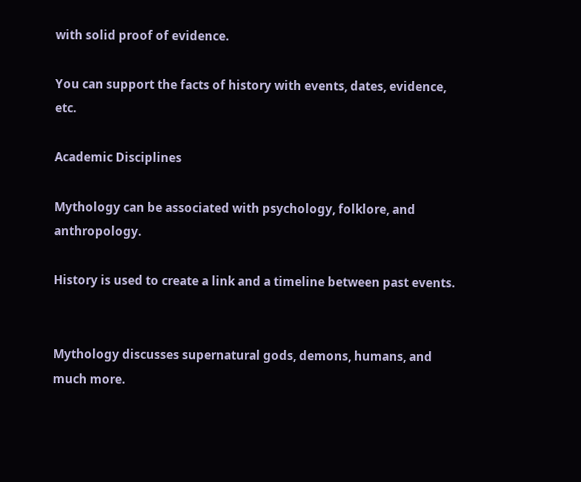with solid proof of evidence.

You can support the facts of history with events, dates, evidence, etc.

Academic Disciplines

Mythology can be associated with psychology, folklore, and anthropology.

History is used to create a link and a timeline between past events.


Mythology discusses supernatural gods, demons, humans, and much more.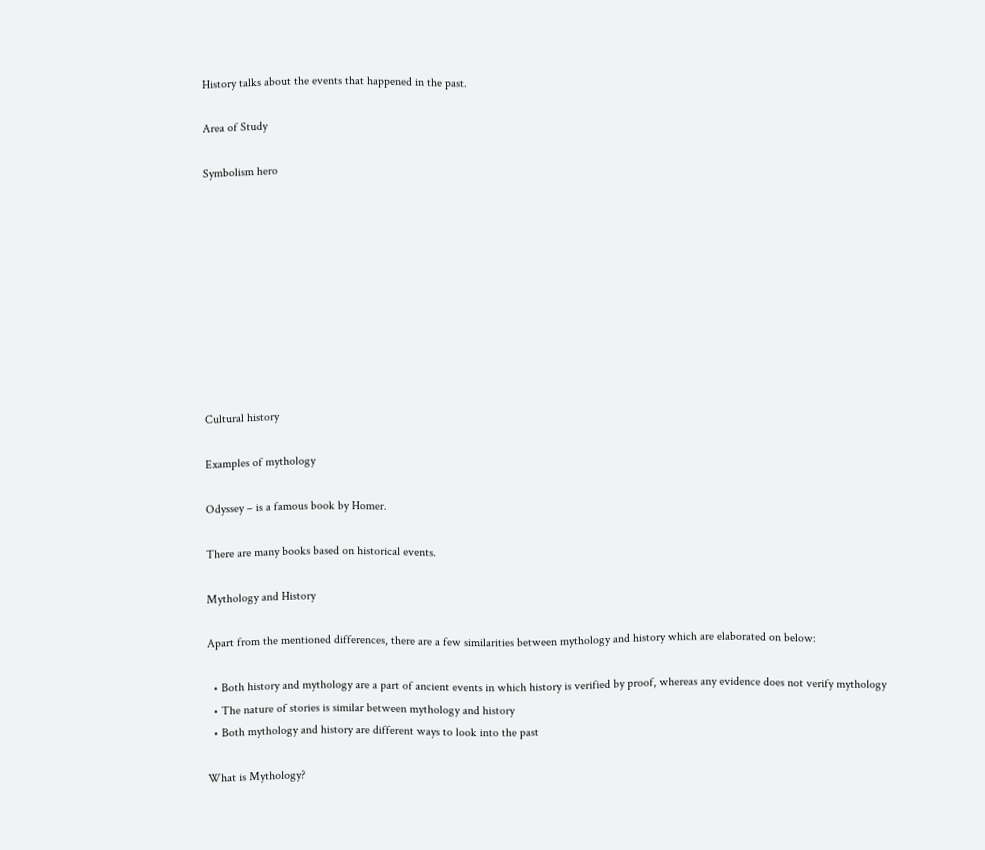History talks about the events that happened in the past.

Area of Study

Symbolism hero










Cultural history

Examples of mythology

Odyssey – is a famous book by Homer.

There are many books based on historical events.

Mythology and History

Apart from the mentioned differences, there are a few similarities between mythology and history which are elaborated on below:

  • Both history and mythology are a part of ancient events in which history is verified by proof, whereas any evidence does not verify mythology
  • The nature of stories is similar between mythology and history
  • Both mythology and history are different ways to look into the past

What is Mythology?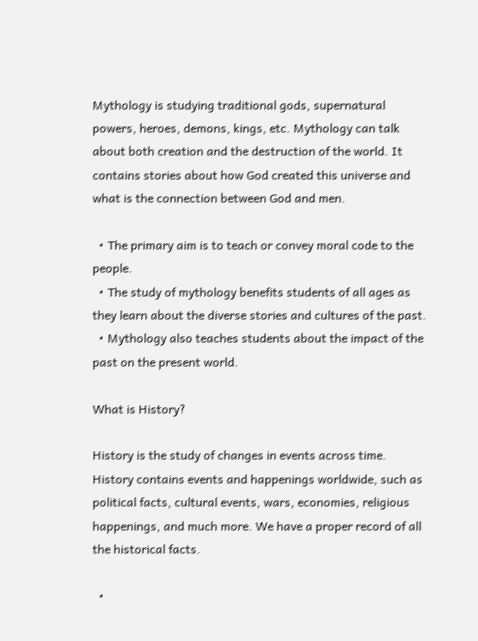Mythology is studying traditional gods, supernatural powers, heroes, demons, kings, etc. Mythology can talk about both creation and the destruction of the world. It contains stories about how God created this universe and what is the connection between God and men.

  • The primary aim is to teach or convey moral code to the people.
  • The study of mythology benefits students of all ages as they learn about the diverse stories and cultures of the past.
  • Mythology also teaches students about the impact of the past on the present world.

What is History?

History is the study of changes in events across time. History contains events and happenings worldwide, such as political facts, cultural events, wars, economies, religious happenings, and much more. We have a proper record of all the historical facts.

  •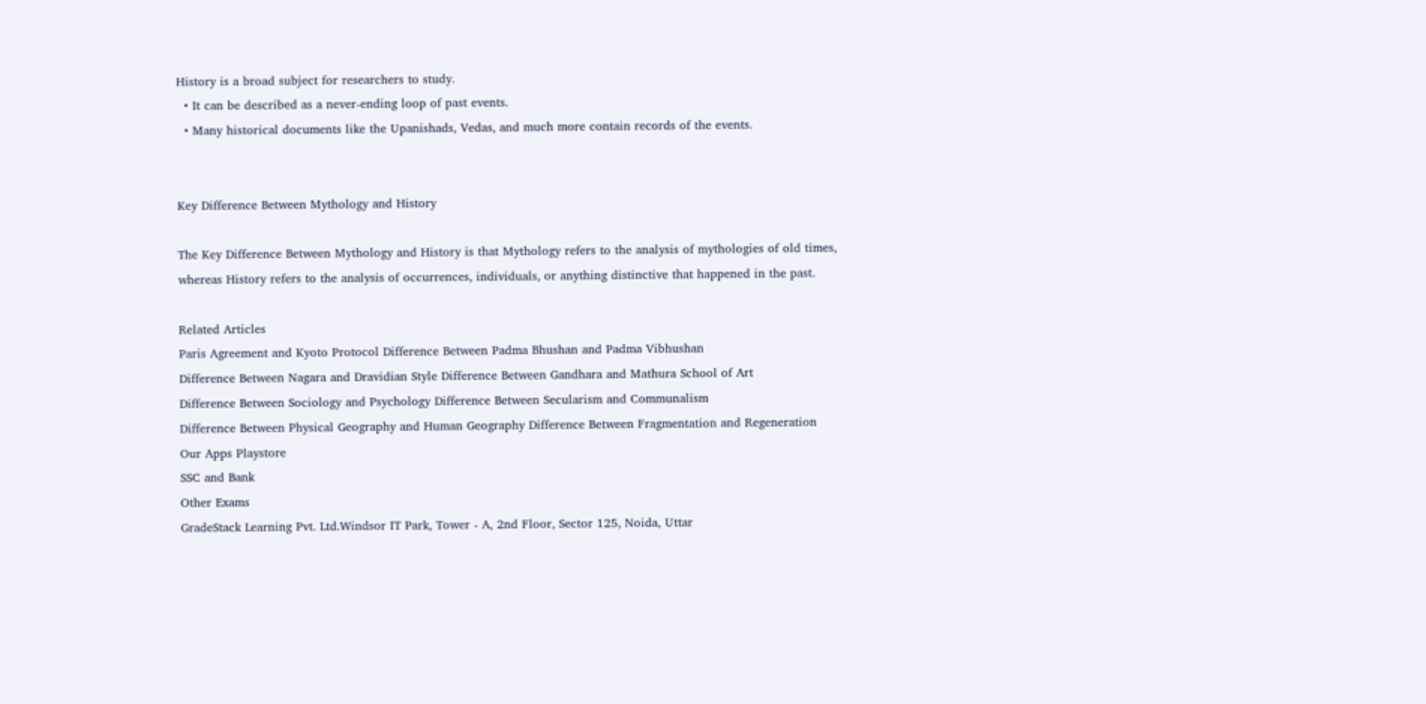History is a broad subject for researchers to study.
  • It can be described as a never-ending loop of past events.
  • Many historical documents like the Upanishads, Vedas, and much more contain records of the events.


Key Difference Between Mythology and History

The Key Difference Between Mythology and History is that Mythology refers to the analysis of mythologies of old times, whereas History refers to the analysis of occurrences, individuals, or anything distinctive that happened in the past.

Related Articles
Paris Agreement and Kyoto Protocol Difference Between Padma Bhushan and Padma Vibhushan
Difference Between Nagara and Dravidian Style Difference Between Gandhara and Mathura School of Art
Difference Between Sociology and Psychology Difference Between Secularism and Communalism
Difference Between Physical Geography and Human Geography Difference Between Fragmentation and Regeneration
Our Apps Playstore
SSC and Bank
Other Exams
GradeStack Learning Pvt. Ltd.Windsor IT Park, Tower - A, 2nd Floor, Sector 125, Noida, Uttar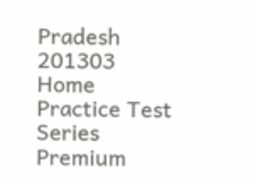Pradesh 201303
Home Practice Test Series Premium